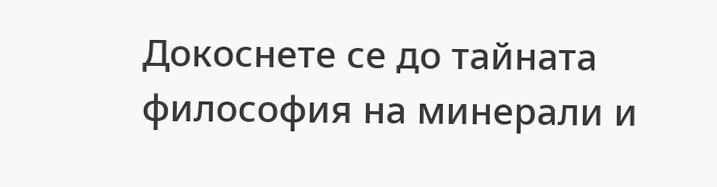Докоснете се до тайната философия на минерали и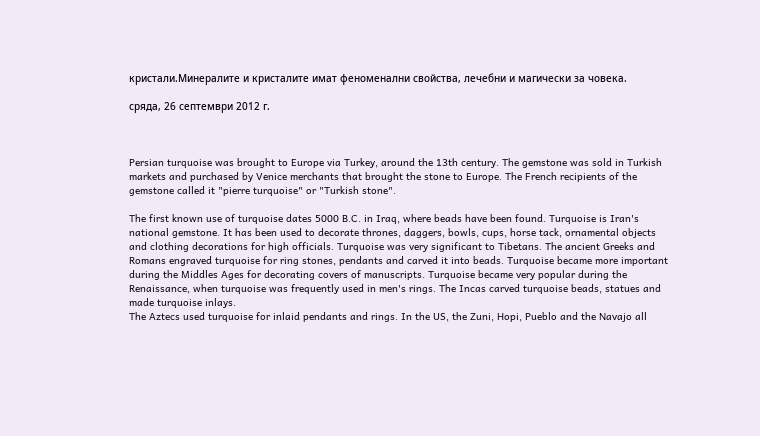кристали.Минералите и кристалите имат феноменални свойства, лечебни и магически за човека.

сряда, 26 септември 2012 г.



Persian turquoise was brought to Europe via Turkey, around the 13th century. The gemstone was sold in Turkish markets and purchased by Venice merchants that brought the stone to Europe. The French recipients of the gemstone called it "pierre turquoise" or "Turkish stone".

The first known use of turquoise dates 5000 B.C. in Iraq, where beads have been found. Turquoise is Iran's national gemstone. It has been used to decorate thrones, daggers, bowls, cups, horse tack, ornamental objects and clothing decorations for high officials. Turquoise was very significant to Tibetans. The ancient Greeks and Romans engraved turquoise for ring stones, pendants and carved it into beads. Turquoise became more important during the Middles Ages for decorating covers of manuscripts. Turquoise became very popular during the Renaissance, when turquoise was frequently used in men's rings. The Incas carved turquoise beads, statues and made turquoise inlays.
The Aztecs used turquoise for inlaid pendants and rings. In the US, the Zuni, Hopi, Pueblo and the Navajo all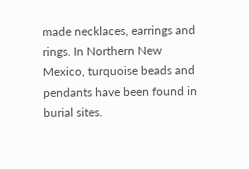made necklaces, earrings and rings. In Northern New Mexico, turquoise beads and pendants have been found in burial sites.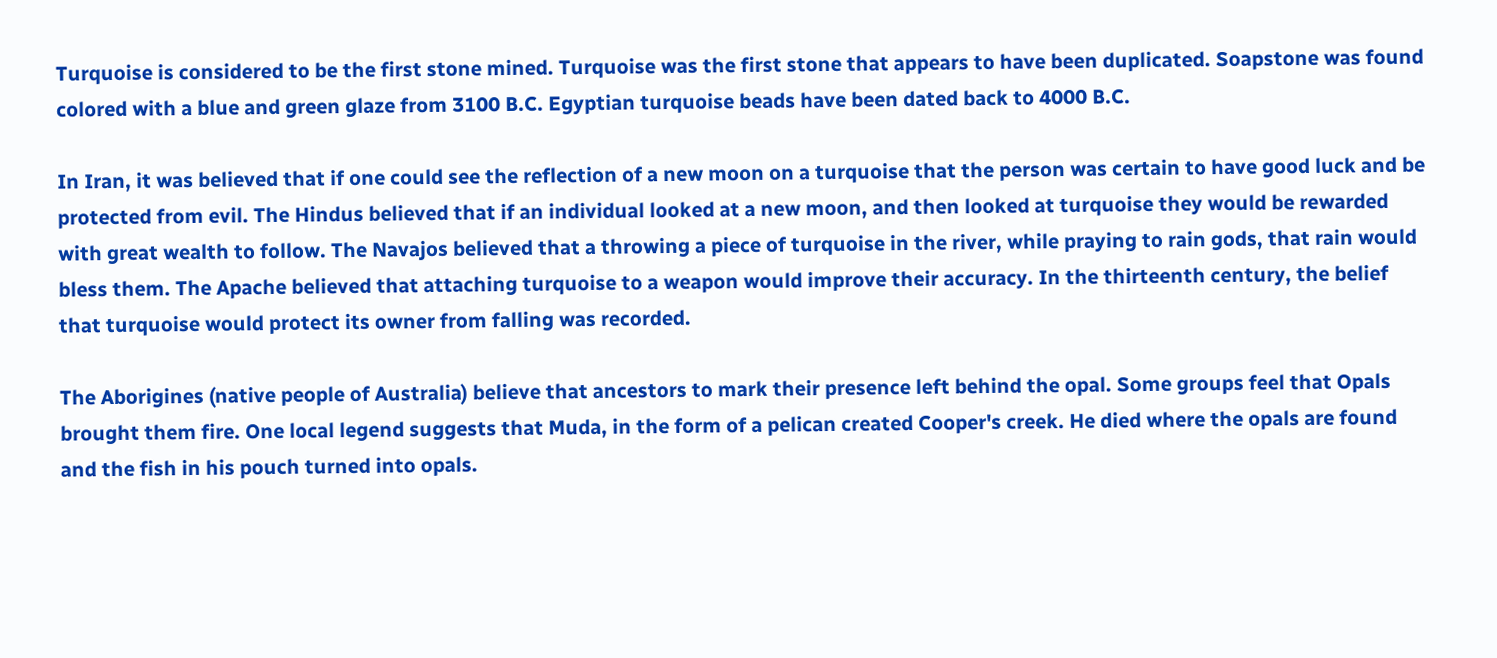Turquoise is considered to be the first stone mined. Turquoise was the first stone that appears to have been duplicated. Soapstone was found colored with a blue and green glaze from 3100 B.C. Egyptian turquoise beads have been dated back to 4000 B.C.

In Iran, it was believed that if one could see the reflection of a new moon on a turquoise that the person was certain to have good luck and be protected from evil. The Hindus believed that if an individual looked at a new moon, and then looked at turquoise they would be rewarded with great wealth to follow. The Navajos believed that a throwing a piece of turquoise in the river, while praying to rain gods, that rain would bless them. The Apache believed that attaching turquoise to a weapon would improve their accuracy. In the thirteenth century, the belief that turquoise would protect its owner from falling was recorded.

The Aborigines (native people of Australia) believe that ancestors to mark their presence left behind the opal. Some groups feel that Opals brought them fire. One local legend suggests that Muda, in the form of a pelican created Cooper's creek. He died where the opals are found and the fish in his pouch turned into opals.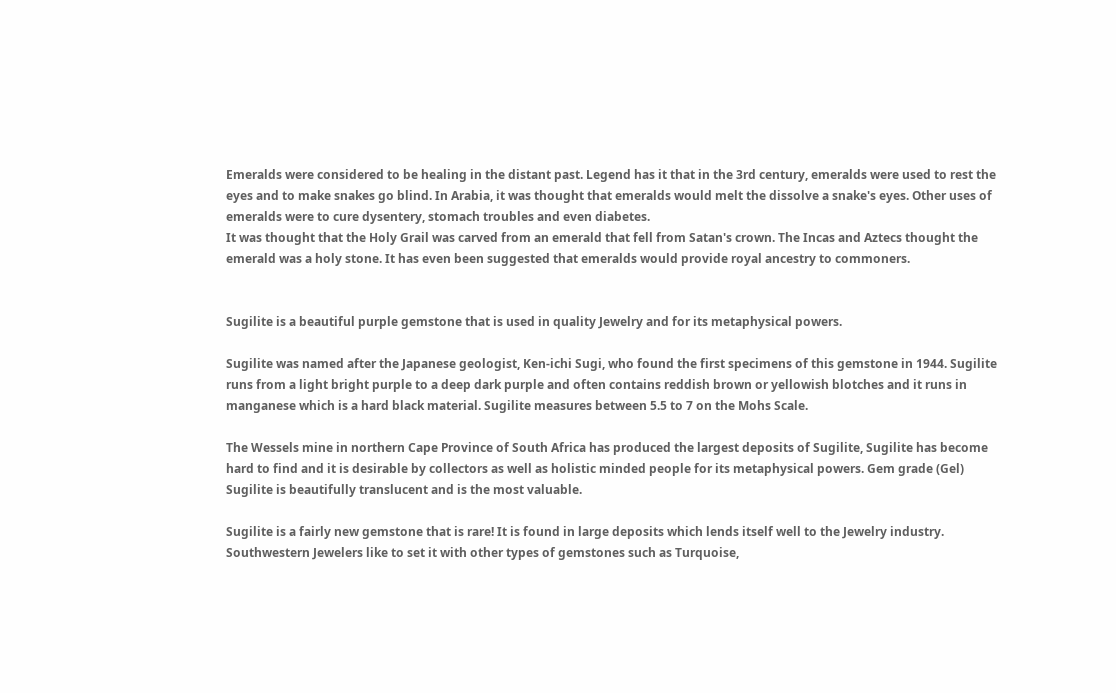Emeralds were considered to be healing in the distant past. Legend has it that in the 3rd century, emeralds were used to rest the eyes and to make snakes go blind. In Arabia, it was thought that emeralds would melt the dissolve a snake's eyes. Other uses of emeralds were to cure dysentery, stomach troubles and even diabetes.
It was thought that the Holy Grail was carved from an emerald that fell from Satan's crown. The Incas and Aztecs thought the emerald was a holy stone. It has even been suggested that emeralds would provide royal ancestry to commoners.


Sugilite is a beautiful purple gemstone that is used in quality Jewelry and for its metaphysical powers.

Sugilite was named after the Japanese geologist, Ken-ichi Sugi, who found the first specimens of this gemstone in 1944. Sugilite runs from a light bright purple to a deep dark purple and often contains reddish brown or yellowish blotches and it runs in manganese which is a hard black material. Sugilite measures between 5.5 to 7 on the Mohs Scale.

The Wessels mine in northern Cape Province of South Africa has produced the largest deposits of Sugilite, Sugilite has become hard to find and it is desirable by collectors as well as holistic minded people for its metaphysical powers. Gem grade (Gel) Sugilite is beautifully translucent and is the most valuable.

Sugilite is a fairly new gemstone that is rare! It is found in large deposits which lends itself well to the Jewelry industry. Southwestern Jewelers like to set it with other types of gemstones such as Turquoise,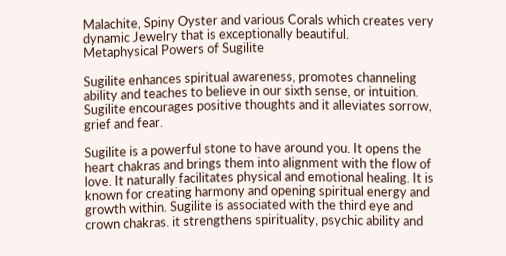Malachite, Spiny Oyster and various Corals which creates very dynamic Jewelry that is exceptionally beautiful.
Metaphysical Powers of Sugilite

Sugilite enhances spiritual awareness, promotes channeling ability and teaches to believe in our sixth sense, or intuition. Sugilite encourages positive thoughts and it alleviates sorrow, grief and fear.

Sugilite is a powerful stone to have around you. It opens the heart chakras and brings them into alignment with the flow of love. It naturally facilitates physical and emotional healing. It is known for creating harmony and opening spiritual energy and growth within. Sugilite is associated with the third eye and crown chakras. it strengthens spirituality, psychic ability and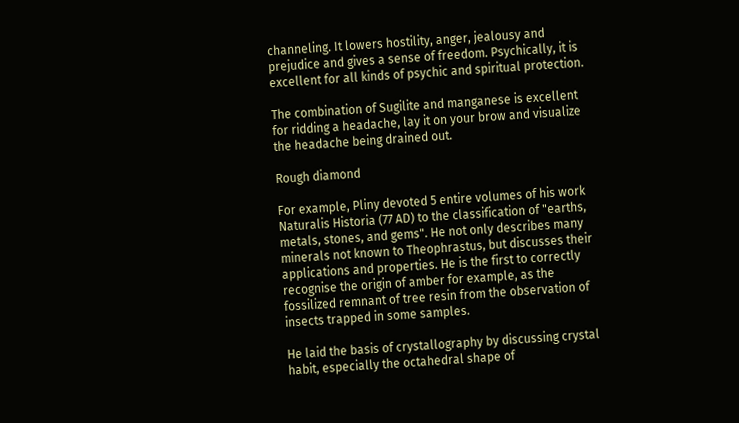channeling. It lowers hostility, anger, jealousy and prejudice and gives a sense of freedom. Psychically, it is excellent for all kinds of psychic and spiritual protection.

The combination of Sugilite and manganese is excellent for ridding a headache, lay it on your brow and visualize the headache being drained out.

Rough diamond

For example, Pliny devoted 5 entire volumes of his work Naturalis Historia (77 AD) to the classification of "earths, metals, stones, and gems". He not only describes many minerals not known to Theophrastus, but discusses their applications and properties. He is the first to correctly recognise the origin of amber for example, as the fossilized remnant of tree resin from the observation of insects trapped in some samples.

He laid the basis of crystallography by discussing crystal habit, especially the octahedral shape of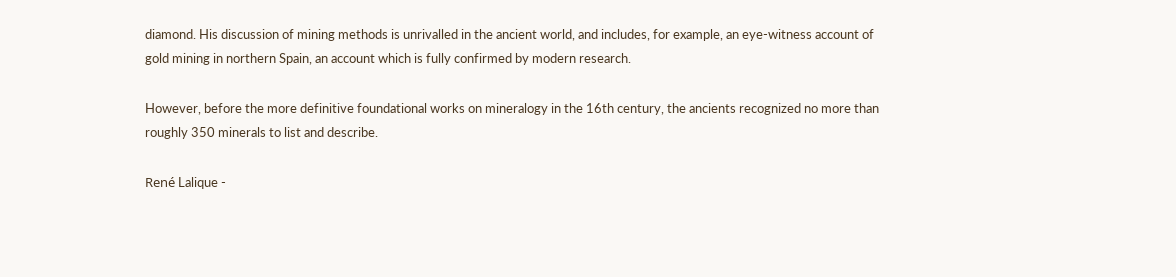diamond. His discussion of mining methods is unrivalled in the ancient world, and includes, for example, an eye-witness account of gold mining in northern Spain, an account which is fully confirmed by modern research.

However, before the more definitive foundational works on mineralogy in the 16th century, the ancients recognized no more than roughly 350 minerals to list and describe.

René Lalique -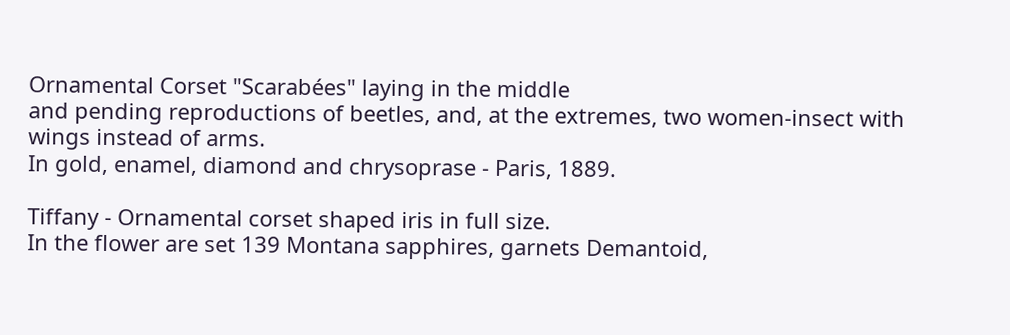Ornamental Corset "Scarabées" laying in the middle
and pending reproductions of beetles, and, at the extremes, two women-insect with wings instead of arms.
In gold, enamel, diamond and chrysoprase - Paris, 1889.

Tiffany - Ornamental corset shaped iris in full size.
In the flower are set 139 Montana sapphires, garnets Demantoid,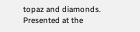topaz and diamonds.
Presented at the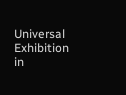Universal Exhibition in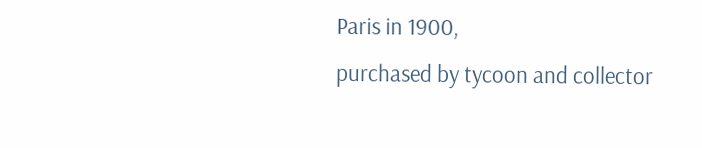Paris in 1900,
purchased by tycoon and collector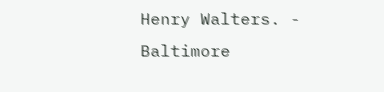Henry Walters. - Baltimore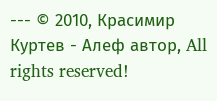--- © 2010, Красимир Куртев - Алеф автор, All rights reserved!